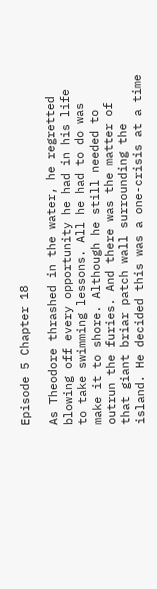Episode 5 Chapter 18

As Theodore thrashed in the water, he regretted blowing off every opportunity he had in his life to take swimming lessons. All he had to do was make it to shore. Although he still needed to outrun the furies. And there was the matter of that giant briar patch wall surrounding the island. He decided this was a one-crisis at a time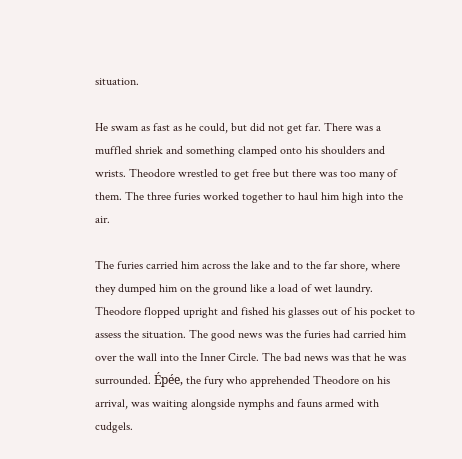situation.

He swam as fast as he could, but did not get far. There was a muffled shriek and something clamped onto his shoulders and wrists. Theodore wrestled to get free but there was too many of them. The three furies worked together to haul him high into the air.

The furies carried him across the lake and to the far shore, where they dumped him on the ground like a load of wet laundry. Theodore flopped upright and fished his glasses out of his pocket to assess the situation. The good news was the furies had carried him over the wall into the Inner Circle. The bad news was that he was surrounded. Épée, the fury who apprehended Theodore on his arrival, was waiting alongside nymphs and fauns armed with cudgels.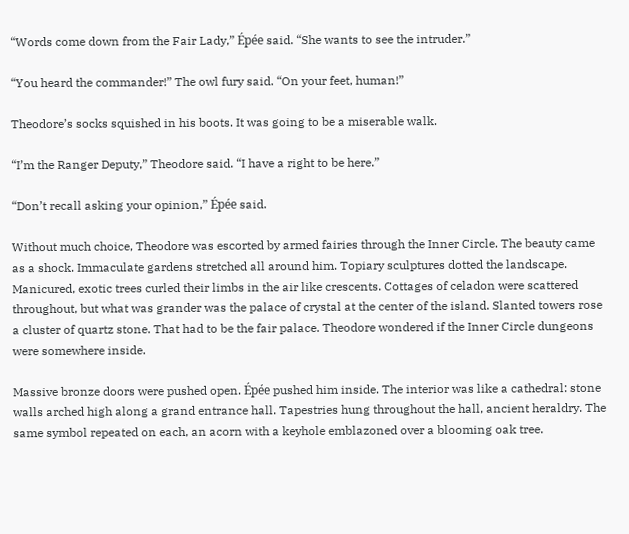“Words come down from the Fair Lady,” Épée said. “She wants to see the intruder.”

“You heard the commander!” The owl fury said. “On your feet, human!”

Theodore’s socks squished in his boots. It was going to be a miserable walk.

“I’m the Ranger Deputy,” Theodore said. “I have a right to be here.”

“Don’t recall asking your opinion,” Épée said.

Without much choice, Theodore was escorted by armed fairies through the Inner Circle. The beauty came as a shock. Immaculate gardens stretched all around him. Topiary sculptures dotted the landscape. Manicured, exotic trees curled their limbs in the air like crescents. Cottages of celadon were scattered throughout, but what was grander was the palace of crystal at the center of the island. Slanted towers rose a cluster of quartz stone. That had to be the fair palace. Theodore wondered if the Inner Circle dungeons were somewhere inside.

Massive bronze doors were pushed open. Épée pushed him inside. The interior was like a cathedral: stone walls arched high along a grand entrance hall. Tapestries hung throughout the hall, ancient heraldry. The same symbol repeated on each, an acorn with a keyhole emblazoned over a blooming oak tree.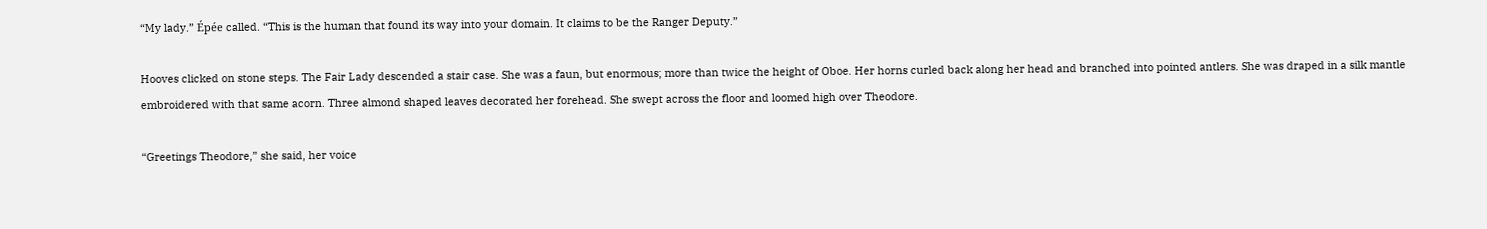“My lady.” Épée called. “This is the human that found its way into your domain. It claims to be the Ranger Deputy.”

Hooves clicked on stone steps. The Fair Lady descended a stair case. She was a faun, but enormous; more than twice the height of Oboe. Her horns curled back along her head and branched into pointed antlers. She was draped in a silk mantle embroidered with that same acorn. Three almond shaped leaves decorated her forehead. She swept across the floor and loomed high over Theodore.

“Greetings Theodore,” she said, her voice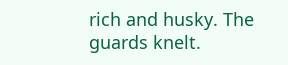rich and husky. The guards knelt.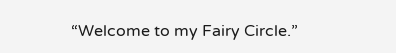“Welcome to my Fairy Circle.”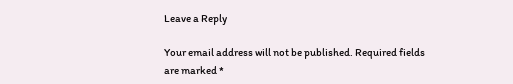Leave a Reply

Your email address will not be published. Required fields are marked *